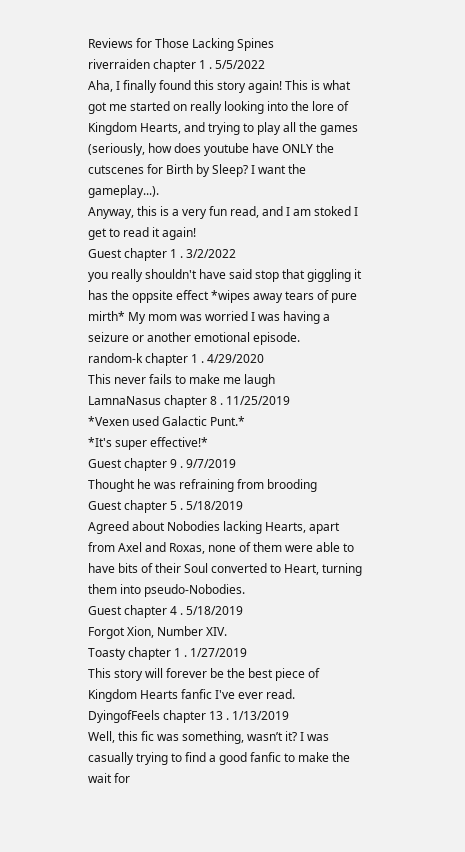Reviews for Those Lacking Spines
riverraiden chapter 1 . 5/5/2022
Aha, I finally found this story again! This is what got me started on really looking into the lore of Kingdom Hearts, and trying to play all the games (seriously, how does youtube have ONLY the cutscenes for Birth by Sleep? I want the gameplay...).
Anyway, this is a very fun read, and I am stoked I get to read it again!
Guest chapter 1 . 3/2/2022
you really shouldn't have said stop that giggling it has the oppsite effect *wipes away tears of pure mirth* My mom was worried I was having a seizure or another emotional episode.
random-k chapter 1 . 4/29/2020
This never fails to make me laugh
LamnaNasus chapter 8 . 11/25/2019
*Vexen used Galactic Punt.*
*It's super effective!*
Guest chapter 9 . 9/7/2019
Thought he was refraining from brooding
Guest chapter 5 . 5/18/2019
Agreed about Nobodies lacking Hearts, apart from Axel and Roxas, none of them were able to have bits of their Soul converted to Heart, turning them into pseudo-Nobodies.
Guest chapter 4 . 5/18/2019
Forgot Xion, Number XIV.
Toasty chapter 1 . 1/27/2019
This story will forever be the best piece of Kingdom Hearts fanfic I've ever read.
DyingofFeels chapter 13 . 1/13/2019
Well, this fic was something, wasn’t it? I was casually trying to find a good fanfic to make the wait for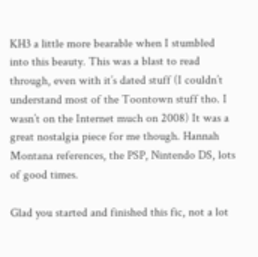KH3 a little more bearable when I stumbled into this beauty. This was a blast to read through, even with it’s dated stuff (I couldn’t understand most of the Toontown stuff tho. I wasn’t on the Internet much on 2008) It was a great nostalgia piece for me though. Hannah Montana references, the PSP, Nintendo DS, lots of good times.

Glad you started and finished this fic, not a lot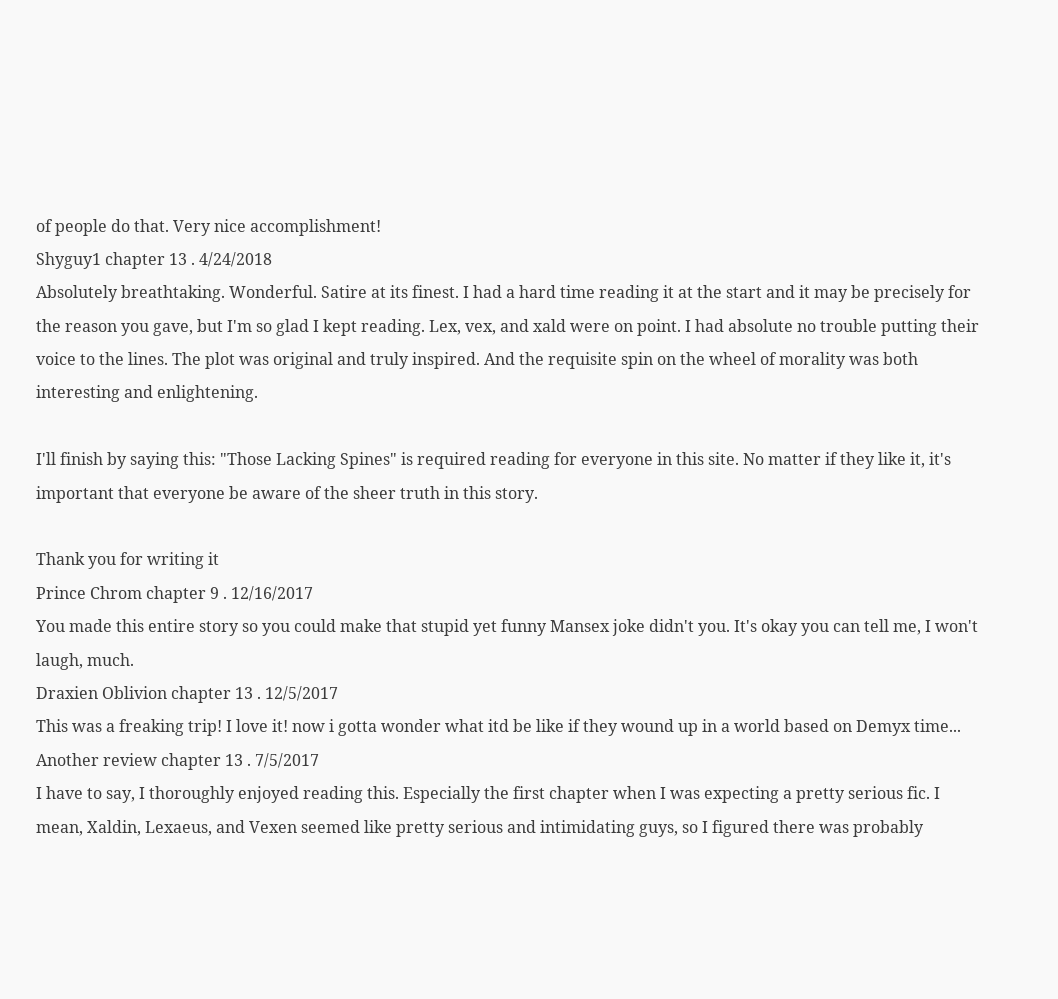of people do that. Very nice accomplishment!
Shyguy1 chapter 13 . 4/24/2018
Absolutely breathtaking. Wonderful. Satire at its finest. I had a hard time reading it at the start and it may be precisely for the reason you gave, but I'm so glad I kept reading. Lex, vex, and xald were on point. I had absolute no trouble putting their voice to the lines. The plot was original and truly inspired. And the requisite spin on the wheel of morality was both interesting and enlightening.

I'll finish by saying this: "Those Lacking Spines" is required reading for everyone in this site. No matter if they like it, it's important that everyone be aware of the sheer truth in this story.

Thank you for writing it
Prince Chrom chapter 9 . 12/16/2017
You made this entire story so you could make that stupid yet funny Mansex joke didn't you. It's okay you can tell me, I won't laugh, much.
Draxien Oblivion chapter 13 . 12/5/2017
This was a freaking trip! I love it! now i gotta wonder what itd be like if they wound up in a world based on Demyx time...
Another review chapter 13 . 7/5/2017
I have to say, I thoroughly enjoyed reading this. Especially the first chapter when I was expecting a pretty serious fic. I mean, Xaldin, Lexaeus, and Vexen seemed like pretty serious and intimidating guys, so I figured there was probably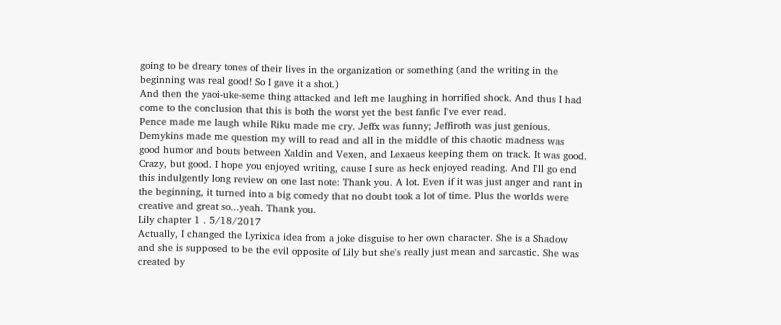going to be dreary tones of their lives in the organization or something (and the writing in the beginning was real good! So I gave it a shot.)
And then the yaoi-uke-seme thing attacked and left me laughing in horrified shock. And thus I had come to the conclusion that this is both the worst yet the best fanfic I've ever read.
Pence made me laugh while Riku made me cry. Jeffx was funny; Jeffiroth was just genious. Demykins made me question my will to read and all in the middle of this chaotic madness was good humor and bouts between Xaldin and Vexen, and Lexaeus keeping them on track. It was good. Crazy, but good. I hope you enjoyed writing, cause I sure as heck enjoyed reading. And I'll go end this indulgently long review on one last note: Thank you. A lot. Even if it was just anger and rant in the beginning, it turned into a big comedy that no doubt took a lot of time. Plus the worlds were creative and great so...yeah. Thank you.
Lily chapter 1 . 5/18/2017
Actually, I changed the Lyrixica idea from a joke disguise to her own character. She is a Shadow and she is supposed to be the evil opposite of Lily but she's really just mean and sarcastic. She was created by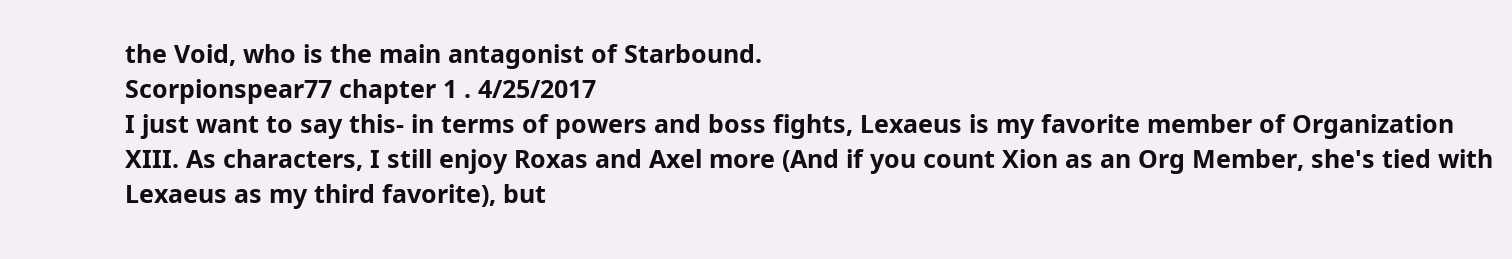the Void, who is the main antagonist of Starbound.
Scorpionspear77 chapter 1 . 4/25/2017
I just want to say this- in terms of powers and boss fights, Lexaeus is my favorite member of Organization XIII. As characters, I still enjoy Roxas and Axel more (And if you count Xion as an Org Member, she's tied with Lexaeus as my third favorite), but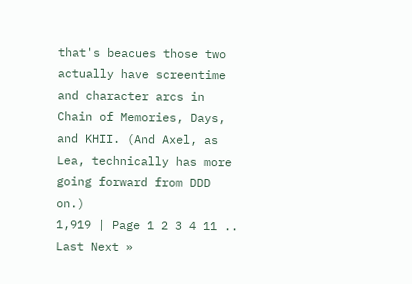that's beacues those two actually have screentime and character arcs in Chain of Memories, Days, and KHII. (And Axel, as Lea, technically has more going forward from DDD on.)
1,919 | Page 1 2 3 4 11 .. Last Next »